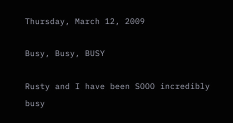Thursday, March 12, 2009

Busy, Busy, BUSY

Rusty and I have been SOOO incredibly busy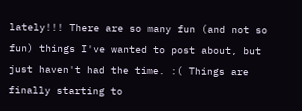lately!!! There are so many fun (and not so fun) things I've wanted to post about, but just haven't had the time. :( Things are finally starting to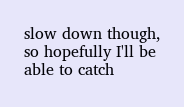slow down though, so hopefully I'll be able to catch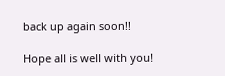back up again soon!!

Hope all is well with you!